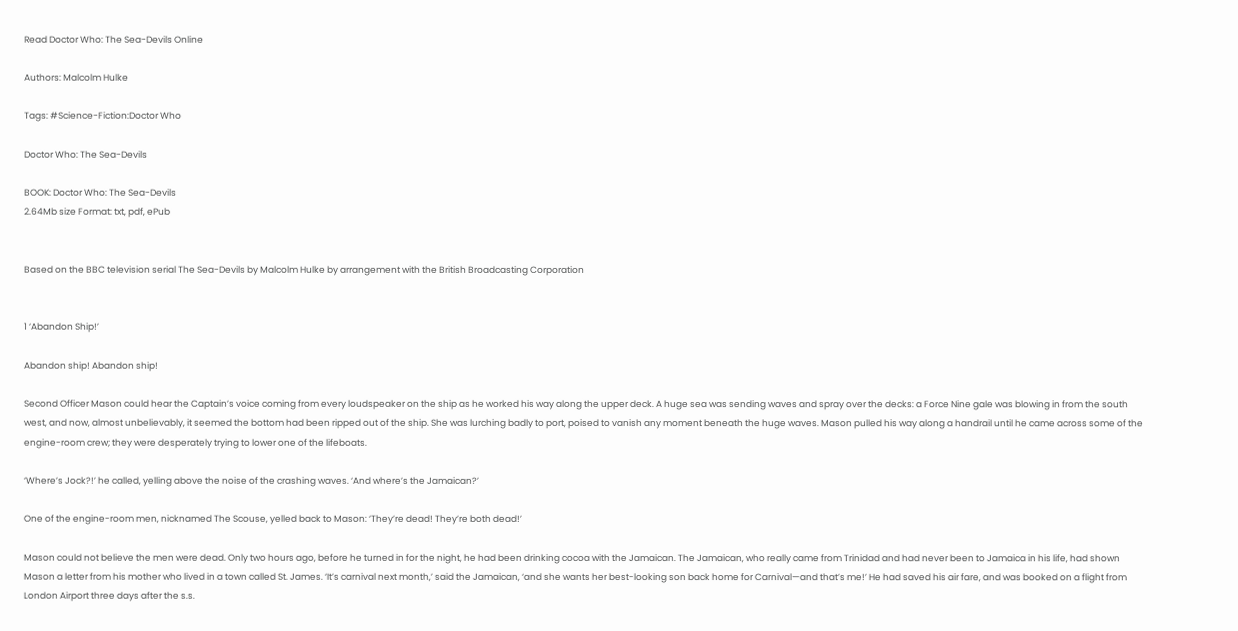Read Doctor Who: The Sea-Devils Online

Authors: Malcolm Hulke

Tags: #Science-Fiction:Doctor Who

Doctor Who: The Sea-Devils

BOOK: Doctor Who: The Sea-Devils
2.64Mb size Format: txt, pdf, ePub


Based on the BBC television serial The Sea-Devils by Malcolm Hulke by arrangement with the British Broadcasting Corporation


1 ‘Abandon Ship!’

Abandon ship! Abandon ship!

Second Officer Mason could hear the Captain’s voice coming from every loudspeaker on the ship as he worked his way along the upper deck. A huge sea was sending waves and spray over the decks: a Force Nine gale was blowing in from the south west, and now, almost unbelievably, it seemed the bottom had been ripped out of the ship. She was lurching badly to port, poised to vanish any moment beneath the huge waves. Mason pulled his way along a handrail until he came across some of the engine-room crew; they were desperately trying to lower one of the lifeboats.

‘Where’s Jock?!’ he called, yelling above the noise of the crashing waves. ‘And where’s the Jamaican?’

One of the engine-room men, nicknamed The Scouse, yelled back to Mason: ‘They’re dead! They’re both dead!’

Mason could not believe the men were dead. Only two hours ago, before he turned in for the night, he had been drinking cocoa with the Jamaican. The Jamaican, who really came from Trinidad and had never been to Jamaica in his life, had shown Mason a letter from his mother who lived in a town called St. James. ‘It’s carnival next month,’ said the Jamaican, ‘and she wants her best-looking son back home for Carnival—and that’s me!’ He had saved his air fare, and was booked on a flight from London Airport three days after the s.s.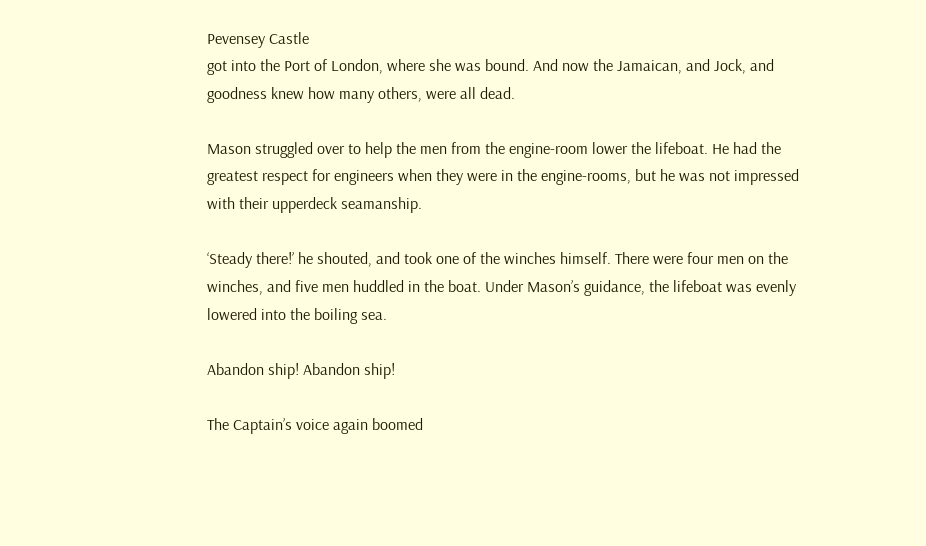Pevensey Castle
got into the Port of London, where she was bound. And now the Jamaican, and Jock, and goodness knew how many others, were all dead.

Mason struggled over to help the men from the engine-room lower the lifeboat. He had the greatest respect for engineers when they were in the engine-rooms, but he was not impressed with their upperdeck seamanship.

‘Steady there!’ he shouted, and took one of the winches himself. There were four men on the winches, and five men huddled in the boat. Under Mason’s guidance, the lifeboat was evenly lowered into the boiling sea.

Abandon ship! Abandon ship!

The Captain’s voice again boomed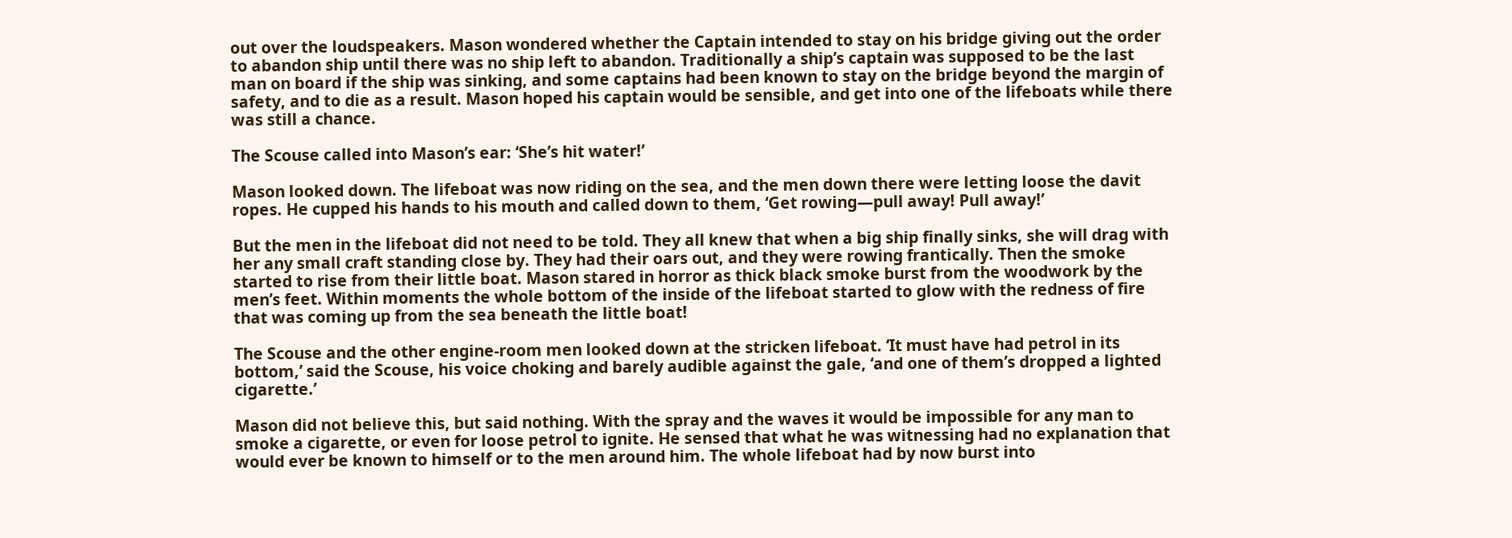out over the loudspeakers. Mason wondered whether the Captain intended to stay on his bridge giving out the order to abandon ship until there was no ship left to abandon. Traditionally a ship’s captain was supposed to be the last man on board if the ship was sinking, and some captains had been known to stay on the bridge beyond the margin of safety, and to die as a result. Mason hoped his captain would be sensible, and get into one of the lifeboats while there was still a chance.

The Scouse called into Mason’s ear: ‘She’s hit water!’

Mason looked down. The lifeboat was now riding on the sea, and the men down there were letting loose the davit ropes. He cupped his hands to his mouth and called down to them, ‘Get rowing—pull away! Pull away!’

But the men in the lifeboat did not need to be told. They all knew that when a big ship finally sinks, she will drag with her any small craft standing close by. They had their oars out, and they were rowing frantically. Then the smoke started to rise from their little boat. Mason stared in horror as thick black smoke burst from the woodwork by the men’s feet. Within moments the whole bottom of the inside of the lifeboat started to glow with the redness of fire that was coming up from the sea beneath the little boat!

The Scouse and the other engine-room men looked down at the stricken lifeboat. ‘It must have had petrol in its bottom,’ said the Scouse, his voice choking and barely audible against the gale, ‘and one of them’s dropped a lighted cigarette.’

Mason did not believe this, but said nothing. With the spray and the waves it would be impossible for any man to smoke a cigarette, or even for loose petrol to ignite. He sensed that what he was witnessing had no explanation that would ever be known to himself or to the men around him. The whole lifeboat had by now burst into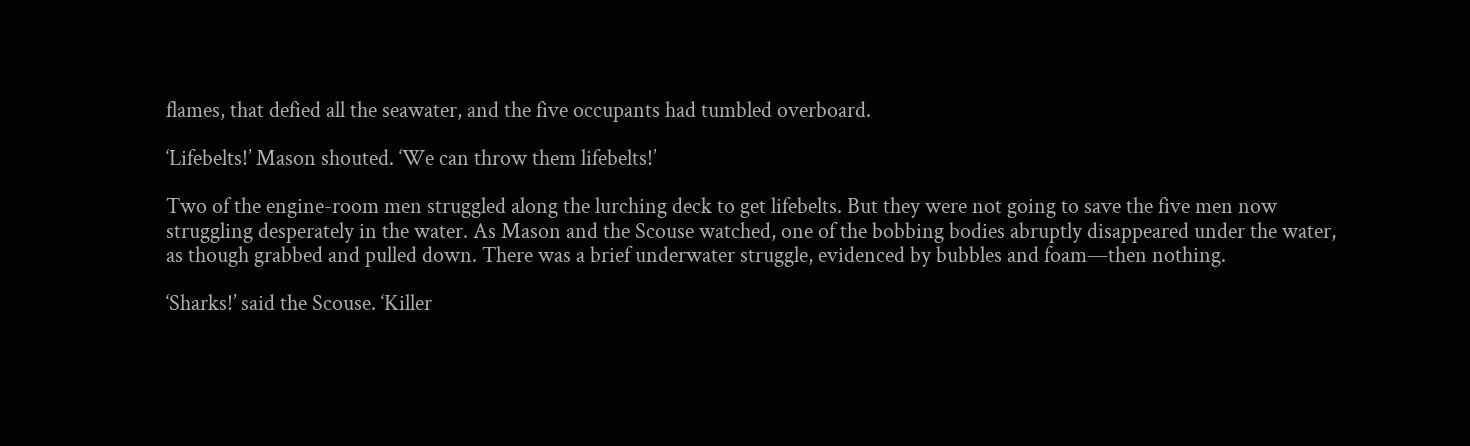flames, that defied all the seawater, and the five occupants had tumbled overboard.

‘Lifebelts!’ Mason shouted. ‘We can throw them lifebelts!’

Two of the engine-room men struggled along the lurching deck to get lifebelts. But they were not going to save the five men now struggling desperately in the water. As Mason and the Scouse watched, one of the bobbing bodies abruptly disappeared under the water, as though grabbed and pulled down. There was a brief underwater struggle, evidenced by bubbles and foam—then nothing.

‘Sharks!’ said the Scouse. ‘Killer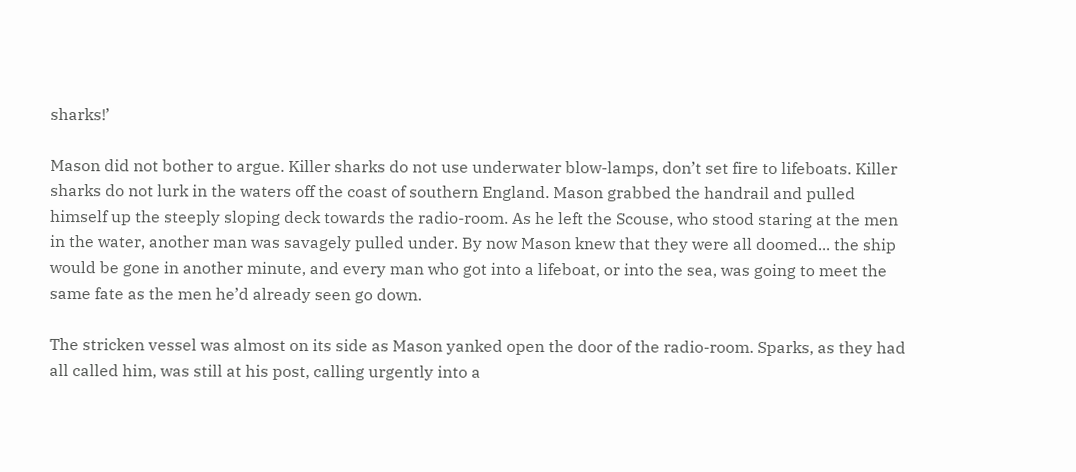sharks!’

Mason did not bother to argue. Killer sharks do not use underwater blow-lamps, don’t set fire to lifeboats. Killer sharks do not lurk in the waters off the coast of southern England. Mason grabbed the handrail and pulled himself up the steeply sloping deck towards the radio-room. As he left the Scouse, who stood staring at the men in the water, another man was savagely pulled under. By now Mason knew that they were all doomed... the ship would be gone in another minute, and every man who got into a lifeboat, or into the sea, was going to meet the same fate as the men he’d already seen go down.

The stricken vessel was almost on its side as Mason yanked open the door of the radio-room. Sparks, as they had all called him, was still at his post, calling urgently into a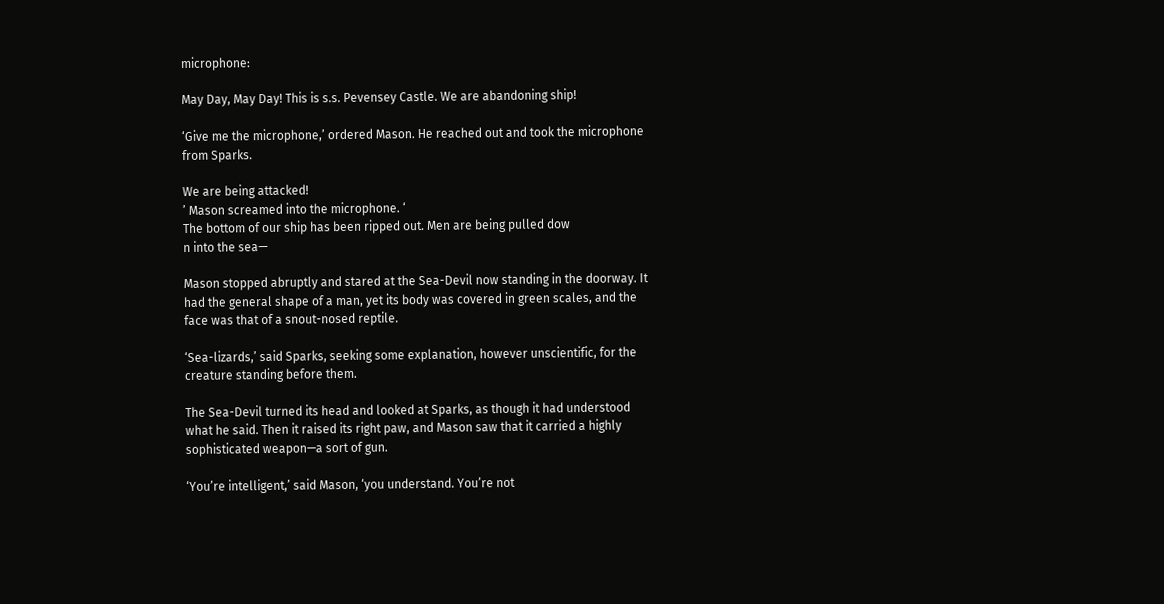microphone:

May Day, May Day! This is s.s. Pevensey Castle. We are abandoning ship!

‘Give me the microphone,’ ordered Mason. He reached out and took the microphone from Sparks.

We are being attacked!
’ Mason screamed into the microphone. ‘
The bottom of our ship has been ripped out. Men are being pulled dow
n into the sea—

Mason stopped abruptly and stared at the Sea-Devil now standing in the doorway. It had the general shape of a man, yet its body was covered in green scales, and the face was that of a snout-nosed reptile.

‘Sea-lizards,’ said Sparks, seeking some explanation, however unscientific, for the creature standing before them.

The Sea-Devil turned its head and looked at Sparks, as though it had understood what he said. Then it raised its right paw, and Mason saw that it carried a highly sophisticated weapon—a sort of gun.

‘You’re intelligent,’ said Mason, ‘you understand. You’re not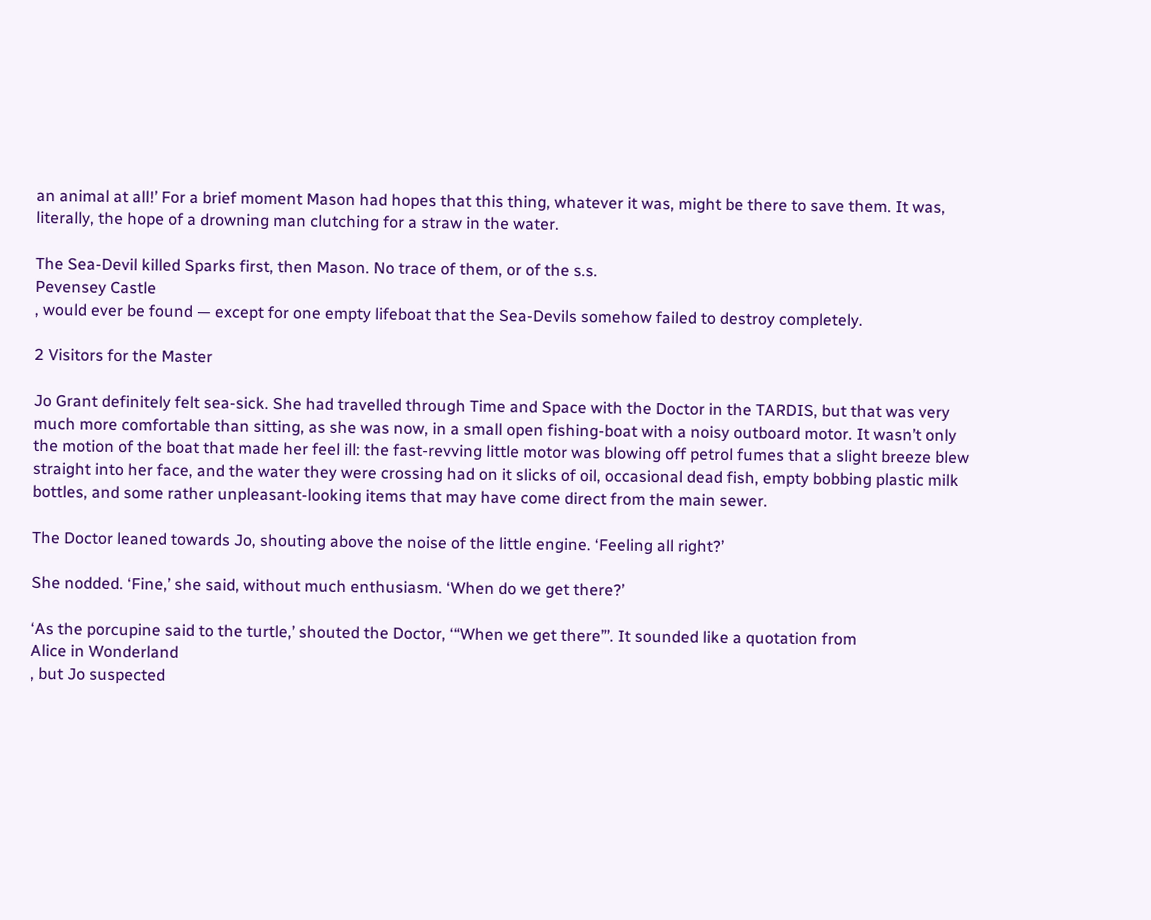an animal at all!’ For a brief moment Mason had hopes that this thing, whatever it was, might be there to save them. It was, literally, the hope of a drowning man clutching for a straw in the water.

The Sea-Devil killed Sparks first, then Mason. No trace of them, or of the s.s.
Pevensey Castle
, would ever be found — except for one empty lifeboat that the Sea-Devils somehow failed to destroy completely.

2 Visitors for the Master

Jo Grant definitely felt sea-sick. She had travelled through Time and Space with the Doctor in the TARDIS, but that was very much more comfortable than sitting, as she was now, in a small open fishing-boat with a noisy outboard motor. It wasn’t only the motion of the boat that made her feel ill: the fast-revving little motor was blowing off petrol fumes that a slight breeze blew straight into her face, and the water they were crossing had on it slicks of oil, occasional dead fish, empty bobbing plastic milk bottles, and some rather unpleasant-looking items that may have come direct from the main sewer.

The Doctor leaned towards Jo, shouting above the noise of the little engine. ‘Feeling all right?’

She nodded. ‘Fine,’ she said, without much enthusiasm. ‘When do we get there?’

‘As the porcupine said to the turtle,’ shouted the Doctor, ‘“When we get there”’. It sounded like a quotation from
Alice in Wonderland
, but Jo suspected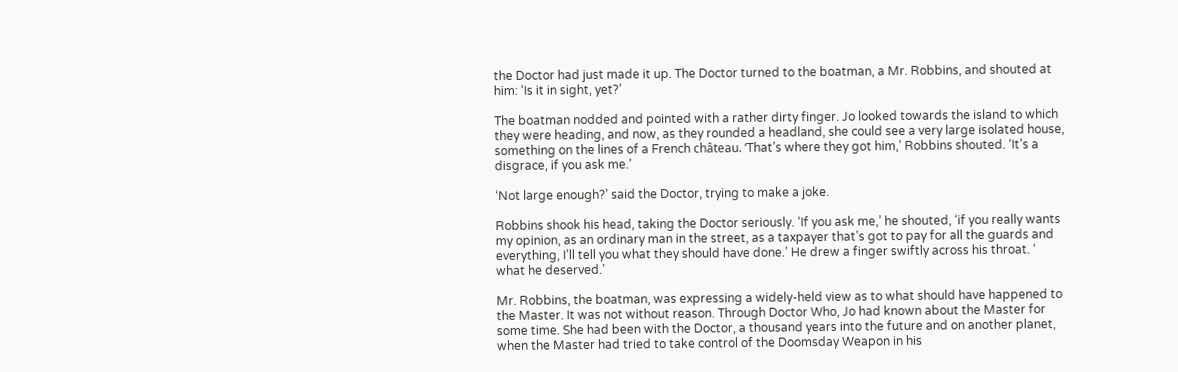the Doctor had just made it up. The Doctor turned to the boatman, a Mr. Robbins, and shouted at him: ‘Is it in sight, yet?’

The boatman nodded and pointed with a rather dirty finger. Jo looked towards the island to which they were heading, and now, as they rounded a headland, she could see a very large isolated house, something on the lines of a French château. ‘That’s where they got him,’ Robbins shouted. ‘It’s a disgrace, if you ask me.’

‘Not large enough?’ said the Doctor, trying to make a joke.

Robbins shook his head, taking the Doctor seriously. ‘If you ask me,’ he shouted, ‘if you really wants my opinion, as an ordinary man in the street, as a taxpayer that’s got to pay for all the guards and everything, I’ll tell you what they should have done.’ He drew a finger swiftly across his throat. ‘
what he deserved.’

Mr. Robbins, the boatman, was expressing a widely-held view as to what should have happened to the Master. It was not without reason. Through Doctor Who, Jo had known about the Master for some time. She had been with the Doctor, a thousand years into the future and on another planet, when the Master had tried to take control of the Doomsday Weapon in his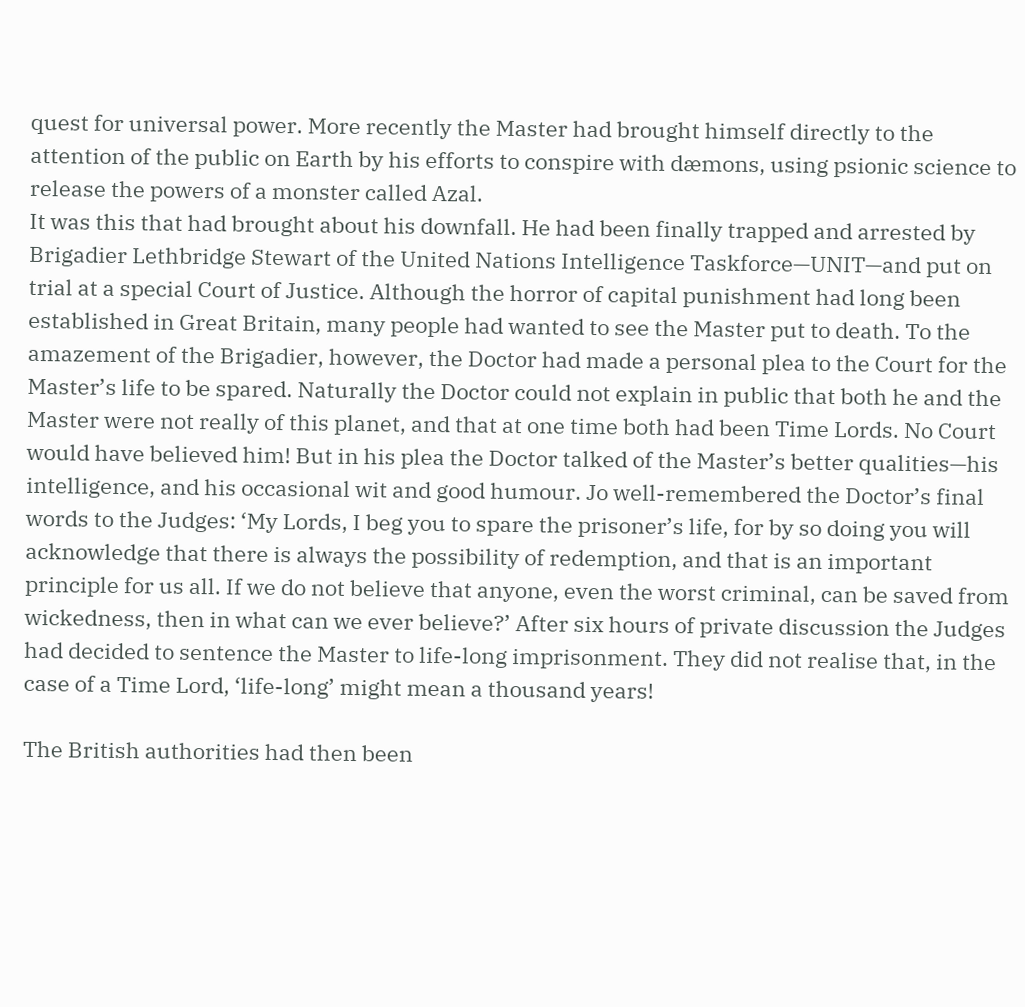quest for universal power. More recently the Master had brought himself directly to the attention of the public on Earth by his efforts to conspire with dæmons, using psionic science to release the powers of a monster called Azal.
It was this that had brought about his downfall. He had been finally trapped and arrested by Brigadier Lethbridge Stewart of the United Nations Intelligence Taskforce—UNIT—and put on trial at a special Court of Justice. Although the horror of capital punishment had long been established in Great Britain, many people had wanted to see the Master put to death. To the amazement of the Brigadier, however, the Doctor had made a personal plea to the Court for the Master’s life to be spared. Naturally the Doctor could not explain in public that both he and the Master were not really of this planet, and that at one time both had been Time Lords. No Court would have believed him! But in his plea the Doctor talked of the Master’s better qualities—his intelligence, and his occasional wit and good humour. Jo well-remembered the Doctor’s final words to the Judges: ‘My Lords, I beg you to spare the prisoner’s life, for by so doing you will acknowledge that there is always the possibility of redemption, and that is an important principle for us all. If we do not believe that anyone, even the worst criminal, can be saved from wickedness, then in what can we ever believe?’ After six hours of private discussion the Judges had decided to sentence the Master to life-long imprisonment. They did not realise that, in the case of a Time Lord, ‘life-long’ might mean a thousand years!

The British authorities had then been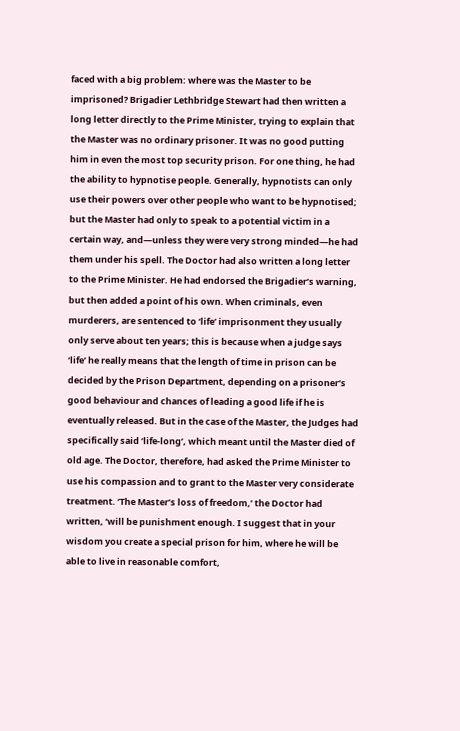faced with a big problem: where was the Master to be imprisoned? Brigadier Lethbridge Stewart had then written a long letter directly to the Prime Minister, trying to explain that the Master was no ordinary prisoner. It was no good putting him in even the most top security prison. For one thing, he had the ability to hypnotise people. Generally, hypnotists can only use their powers over other people who want to be hypnotised; but the Master had only to speak to a potential victim in a certain way, and—unless they were very strong minded—he had them under his spell. The Doctor had also written a long letter to the Prime Minister. He had endorsed the Brigadier’s warning, but then added a point of his own. When criminals, even murderers, are sentenced to ‘life’ imprisonment they usually only serve about ten years; this is because when a judge says ‘life’ he really means that the length of time in prison can be decided by the Prison Department, depending on a prisoner’s good behaviour and chances of leading a good life if he is eventually released. But in the case of the Master, the Judges had specifically said ‘life-long’, which meant until the Master died of old age. The Doctor, therefore, had asked the Prime Minister to use his compassion and to grant to the Master very considerate treatment. ‘The Master’s loss of freedom,’ the Doctor had written, ‘will be punishment enough. I suggest that in your wisdom you create a special prison for him, where he will be able to live in reasonable comfort,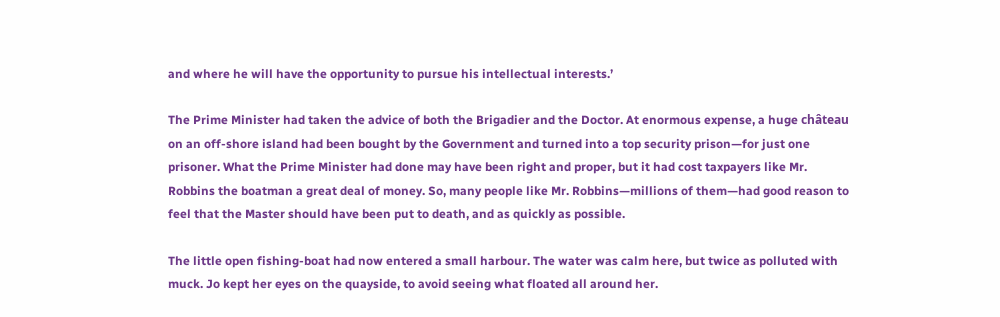and where he will have the opportunity to pursue his intellectual interests.’

The Prime Minister had taken the advice of both the Brigadier and the Doctor. At enormous expense, a huge château on an off-shore island had been bought by the Government and turned into a top security prison—for just one prisoner. What the Prime Minister had done may have been right and proper, but it had cost taxpayers like Mr. Robbins the boatman a great deal of money. So, many people like Mr. Robbins—millions of them—had good reason to feel that the Master should have been put to death, and as quickly as possible.

The little open fishing-boat had now entered a small harbour. The water was calm here, but twice as polluted with muck. Jo kept her eyes on the quayside, to avoid seeing what floated all around her.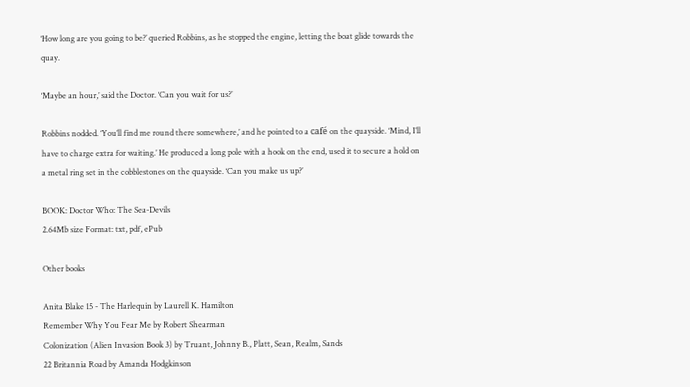‘How long are you going to be?’ queried Robbins, as he stopped the engine, letting the boat glide towards the quay.

‘Maybe an hour,’ said the Doctor. ‘Can you wait for us?’

Robbins nodded. ‘You’ll find me round there somewhere,’ and he pointed to a café on the quayside. ‘Mind, I’ll have to charge extra for waiting.’ He produced a long pole with a hook on the end, used it to secure a hold on a metal ring set in the cobblestones on the quayside. ‘Can you make us up?’

BOOK: Doctor Who: The Sea-Devils
2.64Mb size Format: txt, pdf, ePub

Other books

Anita Blake 15 - The Harlequin by Laurell K. Hamilton
Remember Why You Fear Me by Robert Shearman
Colonization (Alien Invasion Book 3) by Truant, Johnny B., Platt, Sean, Realm, Sands
22 Britannia Road by Amanda Hodgkinson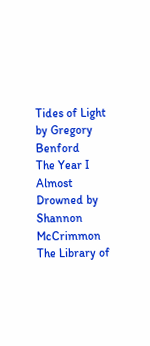Tides of Light by Gregory Benford
The Year I Almost Drowned by Shannon McCrimmon
The Library of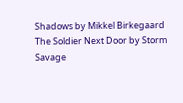Shadows by Mikkel Birkegaard
The Soldier Next Door by Storm Savage